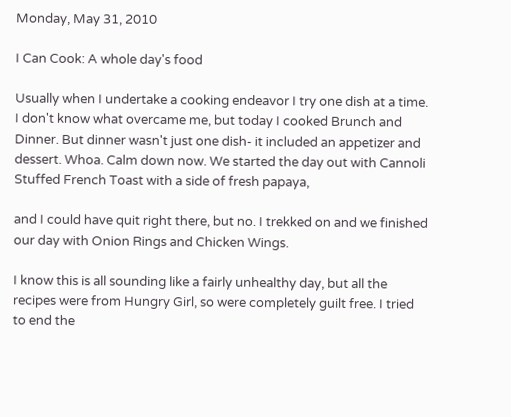Monday, May 31, 2010

I Can Cook: A whole day's food

Usually when I undertake a cooking endeavor I try one dish at a time. I don't know what overcame me, but today I cooked Brunch and Dinner. But dinner wasn't just one dish- it included an appetizer and dessert. Whoa. Calm down now. We started the day out with Cannoli Stuffed French Toast with a side of fresh papaya,

and I could have quit right there, but no. I trekked on and we finished our day with Onion Rings and Chicken Wings.

I know this is all sounding like a fairly unhealthy day, but all the recipes were from Hungry Girl, so were completely guilt free. I tried to end the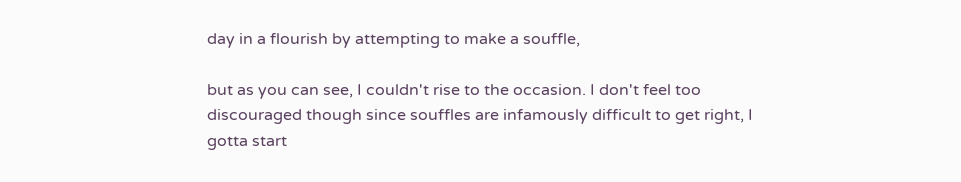day in a flourish by attempting to make a souffle,

but as you can see, I couldn't rise to the occasion. I don't feel too discouraged though since souffles are infamously difficult to get right, I gotta start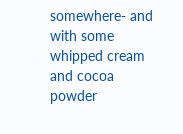somewhere- and with some whipped cream and cocoa powder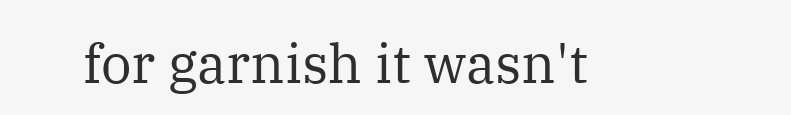for garnish it wasn't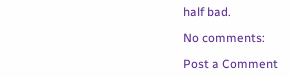half bad.

No comments:

Post a Comment